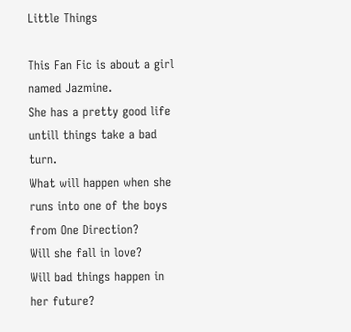Little Things

This Fan Fic is about a girl named Jazmine.
She has a pretty good life untill things take a bad turn.
What will happen when she runs into one of the boys from One Direction?
Will she fall in love?
Will bad things happen in her future?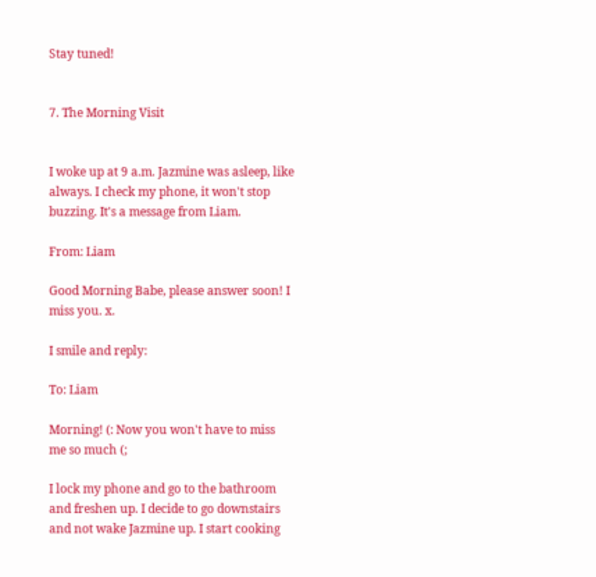Stay tuned!


7. The Morning Visit


I woke up at 9 a.m. Jazmine was asleep, like always. I check my phone, it won't stop buzzing. It's a message from Liam.

From: Liam

Good Morning Babe, please answer soon! I miss you. x.

I smile and reply:

To: Liam

Morning! (: Now you won't have to miss me so much (;

I lock my phone and go to the bathroom and freshen up. I decide to go downstairs and not wake Jazmine up. I start cooking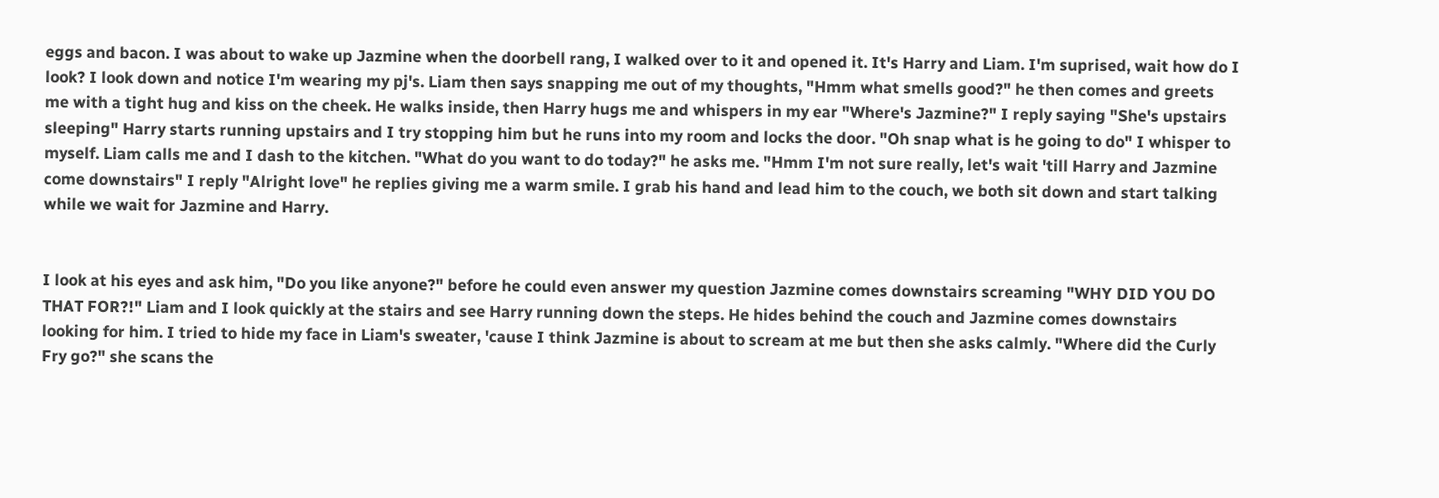eggs and bacon. I was about to wake up Jazmine when the doorbell rang, I walked over to it and opened it. It's Harry and Liam. I'm suprised, wait how do I look? I look down and notice I'm wearing my pj's. Liam then says snapping me out of my thoughts, "Hmm what smells good?" he then comes and greets me with a tight hug and kiss on the cheek. He walks inside, then Harry hugs me and whispers in my ear "Where's Jazmine?" I reply saying "She's upstairs sleeping" Harry starts running upstairs and I try stopping him but he runs into my room and locks the door. "Oh snap what is he going to do" I whisper to myself. Liam calls me and I dash to the kitchen. "What do you want to do today?" he asks me. "Hmm I'm not sure really, let's wait 'till Harry and Jazmine come downstairs" I reply "Alright love" he replies giving me a warm smile. I grab his hand and lead him to the couch, we both sit down and start talking while we wait for Jazmine and Harry.


I look at his eyes and ask him, "Do you like anyone?" before he could even answer my question Jazmine comes downstairs screaming "WHY DID YOU DO THAT FOR?!" Liam and I look quickly at the stairs and see Harry running down the steps. He hides behind the couch and Jazmine comes downstairs looking for him. I tried to hide my face in Liam's sweater, 'cause I think Jazmine is about to scream at me but then she asks calmly. "Where did the Curly Fry go?" she scans the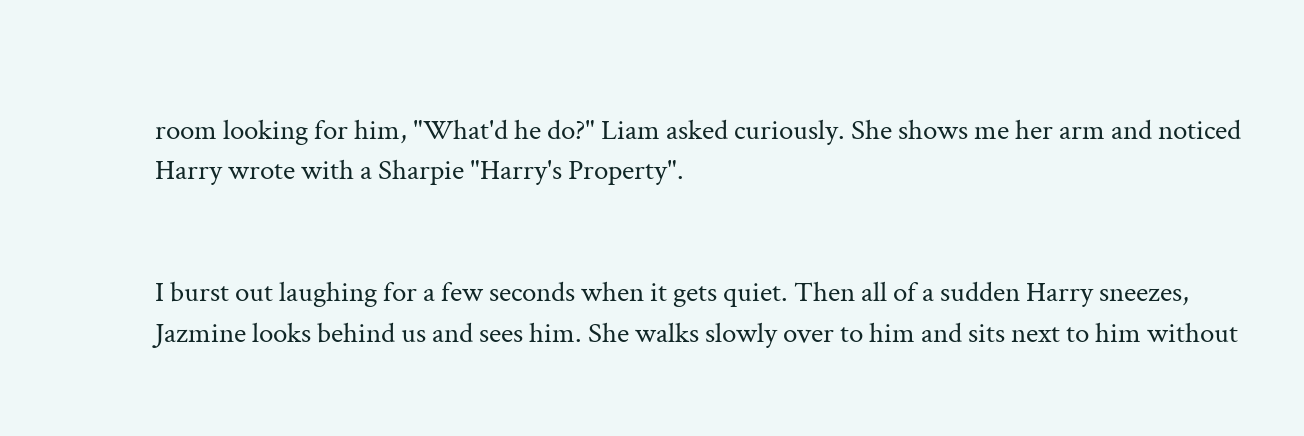room looking for him, "What'd he do?" Liam asked curiously. She shows me her arm and noticed Harry wrote with a Sharpie "Harry's Property".


I burst out laughing for a few seconds when it gets quiet. Then all of a sudden Harry sneezes, Jazmine looks behind us and sees him. She walks slowly over to him and sits next to him without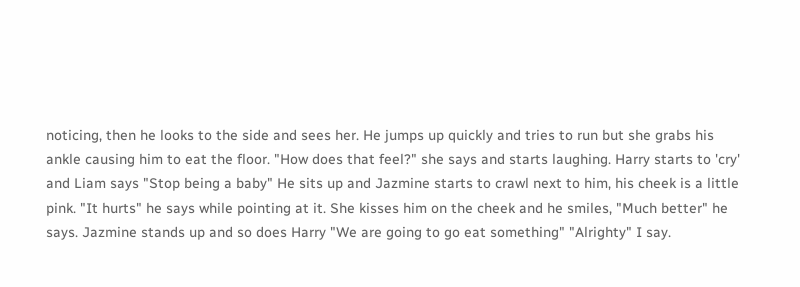noticing, then he looks to the side and sees her. He jumps up quickly and tries to run but she grabs his ankle causing him to eat the floor. "How does that feel?" she says and starts laughing. Harry starts to 'cry' and Liam says "Stop being a baby" He sits up and Jazmine starts to crawl next to him, his cheek is a little pink. "It hurts" he says while pointing at it. She kisses him on the cheek and he smiles, "Much better" he says. Jazmine stands up and so does Harry "We are going to go eat something" "Alrighty" I say.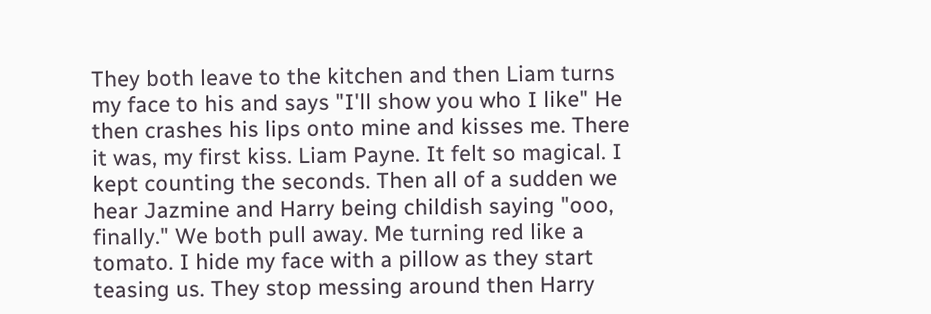They both leave to the kitchen and then Liam turns my face to his and says "I'll show you who I like" He then crashes his lips onto mine and kisses me. There it was, my first kiss. Liam Payne. It felt so magical. I kept counting the seconds. Then all of a sudden we hear Jazmine and Harry being childish saying "ooo, finally." We both pull away. Me turning red like a tomato. I hide my face with a pillow as they start teasing us. They stop messing around then Harry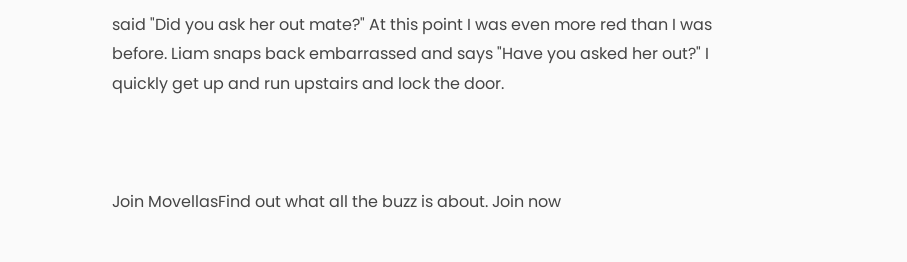said "Did you ask her out mate?" At this point I was even more red than I was before. Liam snaps back embarrassed and says "Have you asked her out?" I quickly get up and run upstairs and lock the door.



Join MovellasFind out what all the buzz is about. Join now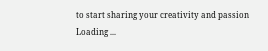to start sharing your creativity and passion
Loading ...